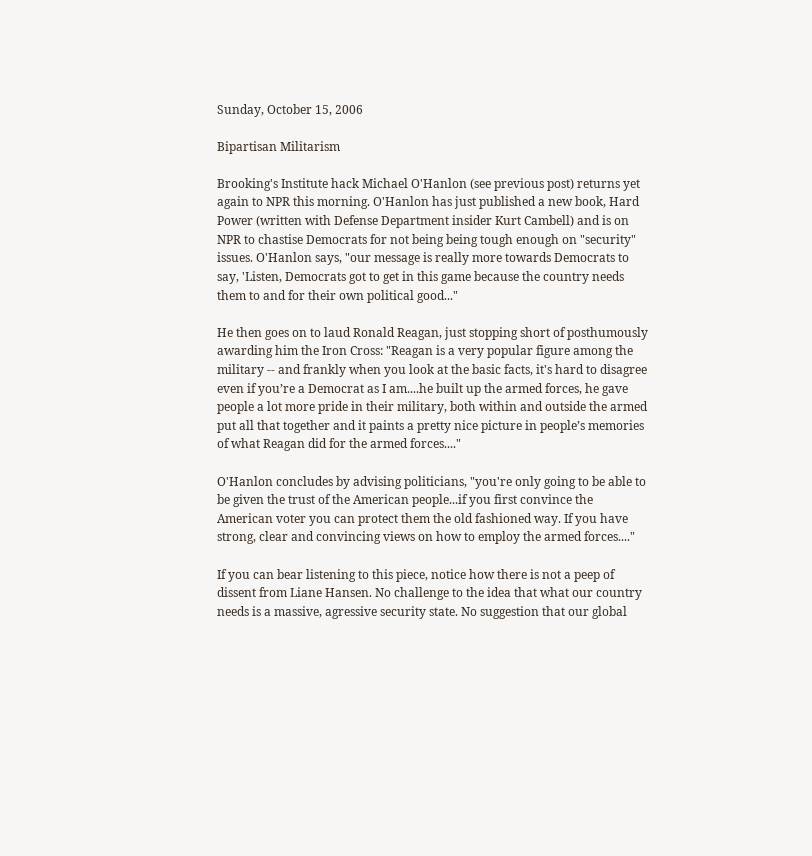Sunday, October 15, 2006

Bipartisan Militarism

Brooking's Institute hack Michael O'Hanlon (see previous post) returns yet again to NPR this morning. O'Hanlon has just published a new book, Hard Power (written with Defense Department insider Kurt Cambell) and is on NPR to chastise Democrats for not being being tough enough on "security" issues. O'Hanlon says, "our message is really more towards Democrats to say, 'Listen, Democrats got to get in this game because the country needs them to and for their own political good..."

He then goes on to laud Ronald Reagan, just stopping short of posthumously awarding him the Iron Cross: "Reagan is a very popular figure among the military -- and frankly when you look at the basic facts, it's hard to disagree even if you’re a Democrat as I am....he built up the armed forces, he gave people a lot more pride in their military, both within and outside the armed put all that together and it paints a pretty nice picture in people’s memories of what Reagan did for the armed forces...."

O'Hanlon concludes by advising politicians, "you're only going to be able to be given the trust of the American people...if you first convince the American voter you can protect them the old fashioned way. If you have strong, clear and convincing views on how to employ the armed forces...."

If you can bear listening to this piece, notice how there is not a peep of dissent from Liane Hansen. No challenge to the idea that what our country needs is a massive, agressive security state. No suggestion that our global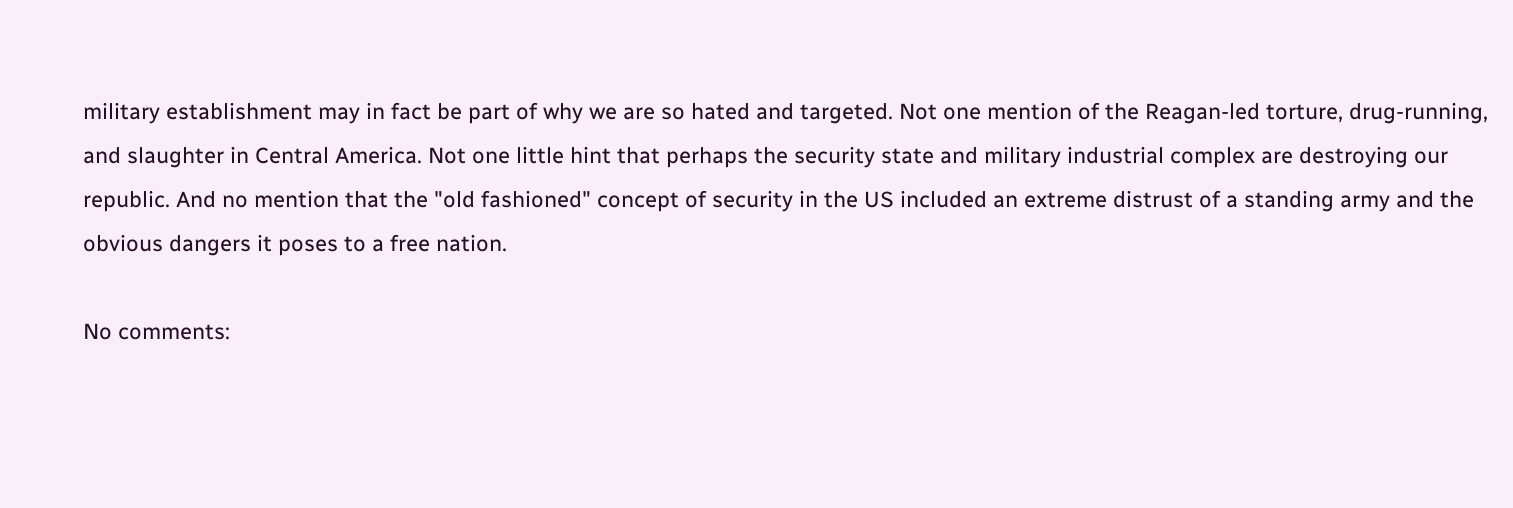military establishment may in fact be part of why we are so hated and targeted. Not one mention of the Reagan-led torture, drug-running, and slaughter in Central America. Not one little hint that perhaps the security state and military industrial complex are destroying our republic. And no mention that the "old fashioned" concept of security in the US included an extreme distrust of a standing army and the obvious dangers it poses to a free nation.

No comments: